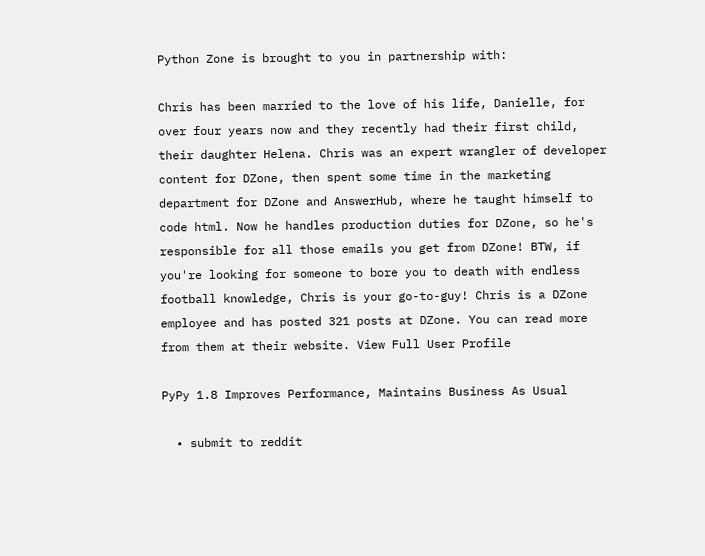Python Zone is brought to you in partnership with:

Chris has been married to the love of his life, Danielle, for over four years now and they recently had their first child, their daughter Helena. Chris was an expert wrangler of developer content for DZone, then spent some time in the marketing department for DZone and AnswerHub, where he taught himself to code html. Now he handles production duties for DZone, so he's responsible for all those emails you get from DZone! BTW, if you're looking for someone to bore you to death with endless football knowledge, Chris is your go-to-guy! Chris is a DZone employee and has posted 321 posts at DZone. You can read more from them at their website. View Full User Profile

PyPy 1.8 Improves Performance, Maintains Business As Usual

  • submit to reddit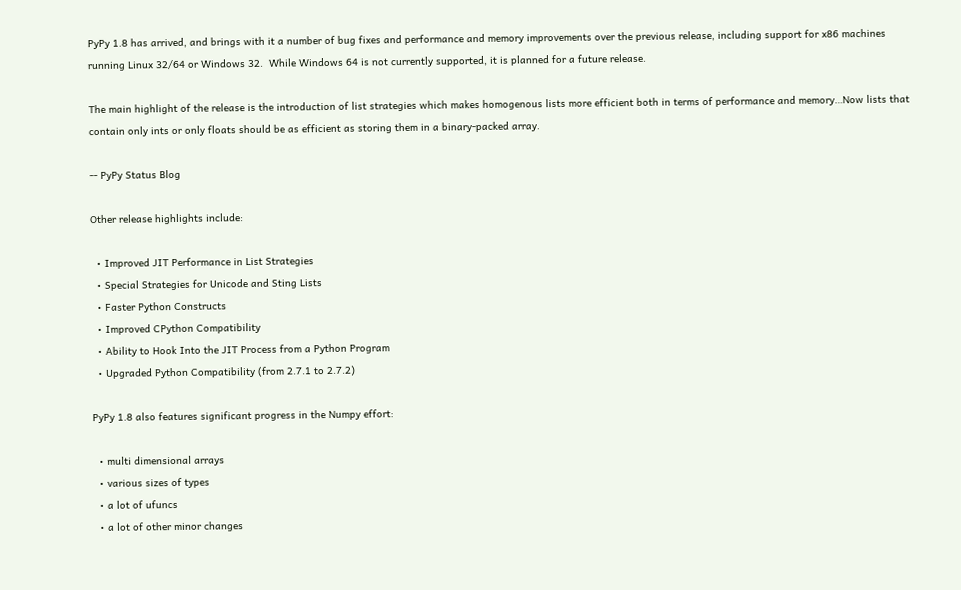PyPy 1.8 has arrived, and brings with it a number of bug fixes and performance and memory improvements over the previous release, including support for x86 machines running Linux 32/64 or Windows 32.  While Windows 64 is not currently supported, it is planned for a future release.

The main highlight of the release is the introduction of list strategies which makes homogenous lists more efficient both in terms of performance and memory…Now lists that contain only ints or only floats should be as efficient as storing them in a binary-packed array.

-- PyPy Status Blog

Other release highlights include:

  • Improved JIT Performance in List Strategies
  • Special Strategies for Unicode and Sting Lists
  • Faster Python Constructs
  • Improved CPython Compatibility
  • Ability to Hook Into the JIT Process from a Python Program
  • Upgraded Python Compatibility (from 2.7.1 to 2.7.2)

PyPy 1.8 also features significant progress in the Numpy effort:

  • multi dimensional arrays
  • various sizes of types
  • a lot of ufuncs
  • a lot of other minor changes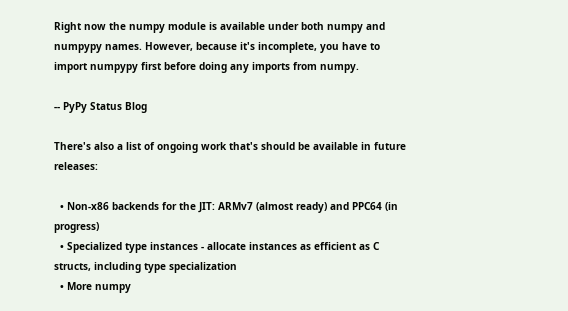Right now the numpy module is available under both numpy and numpypy names. However, because it's incomplete, you have to import numpypy first before doing any imports from numpy.

-- PyPy Status Blog

There's also a list of ongoing work that's should be available in future releases:

  • Non-x86 backends for the JIT: ARMv7 (almost ready) and PPC64 (in progress)
  • Specialized type instances - allocate instances as efficient as C structs, including type specialization
  • More numpy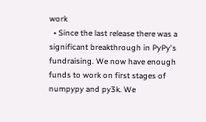work
  • Since the last release there was a significant breakthrough in PyPy's fundraising. We now have enough funds to work on first stages of numpypy and py3k. We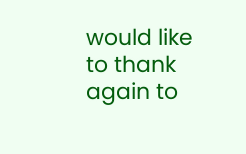would like to thank again to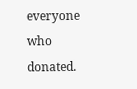everyone who donated.